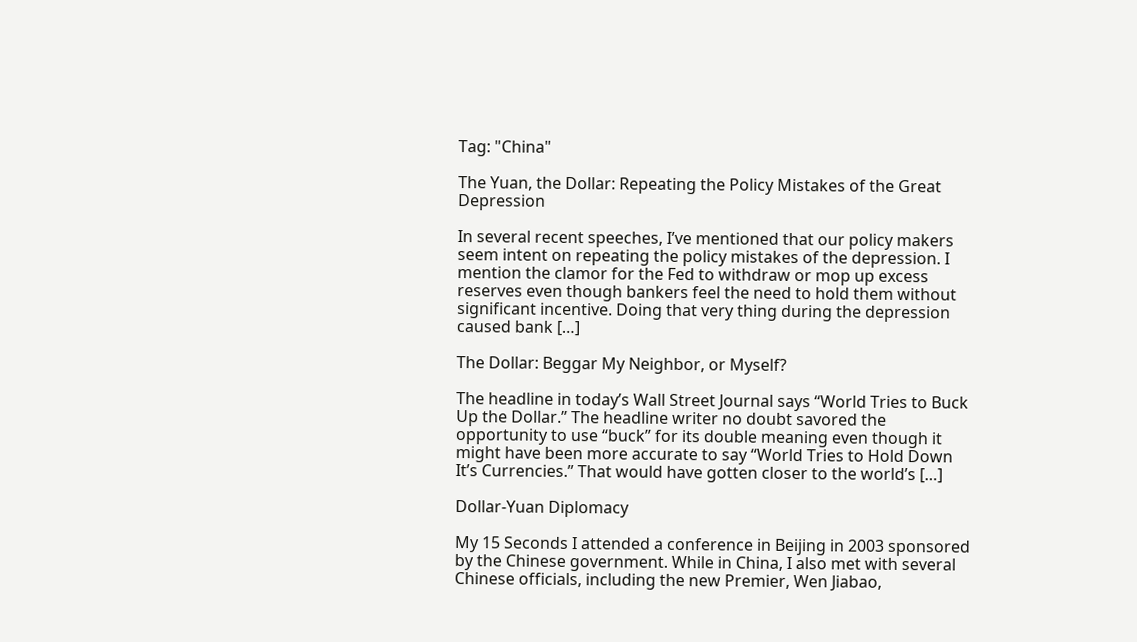Tag: "China"

The Yuan, the Dollar: Repeating the Policy Mistakes of the Great Depression

In several recent speeches, I’ve mentioned that our policy makers seem intent on repeating the policy mistakes of the depression. I mention the clamor for the Fed to withdraw or mop up excess reserves even though bankers feel the need to hold them without significant incentive. Doing that very thing during the depression caused bank […]

The Dollar: Beggar My Neighbor, or Myself?

The headline in today’s Wall Street Journal says “World Tries to Buck Up the Dollar.” The headline writer no doubt savored the opportunity to use “buck” for its double meaning even though it might have been more accurate to say “World Tries to Hold Down It’s Currencies.” That would have gotten closer to the world’s […]

Dollar-Yuan Diplomacy

My 15 Seconds I attended a conference in Beijing in 2003 sponsored by the Chinese government. While in China, I also met with several Chinese officials, including the new Premier, Wen Jiabao,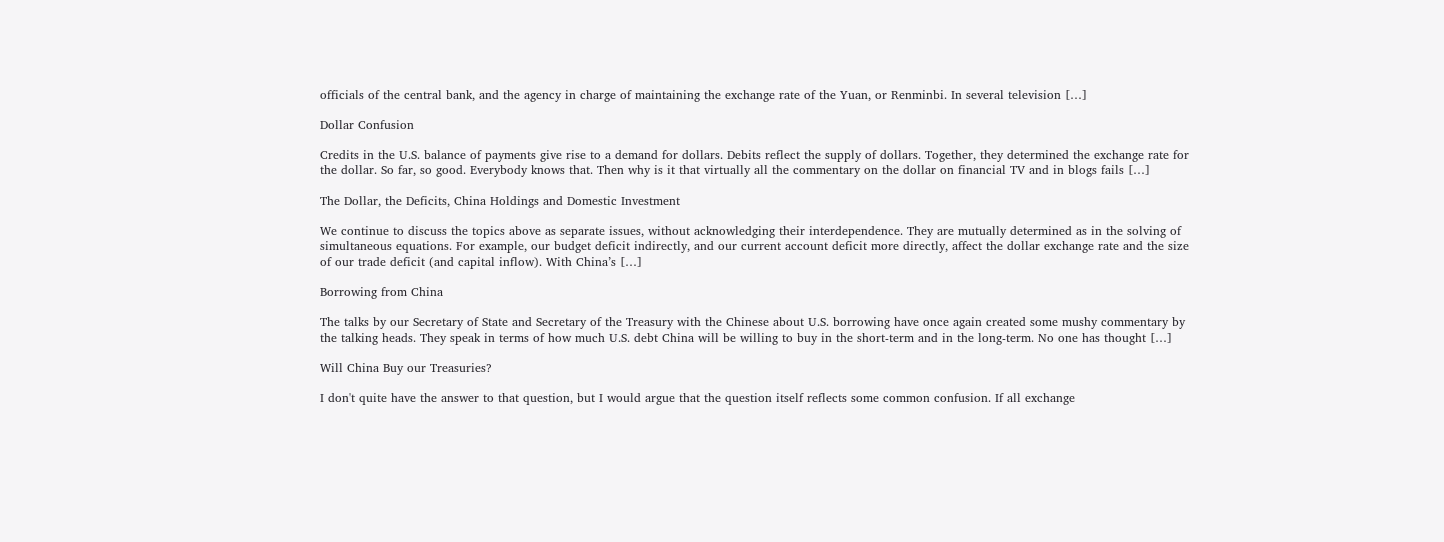officials of the central bank, and the agency in charge of maintaining the exchange rate of the Yuan, or Renminbi. In several television […]

Dollar Confusion

Credits in the U.S. balance of payments give rise to a demand for dollars. Debits reflect the supply of dollars. Together, they determined the exchange rate for the dollar. So far, so good. Everybody knows that. Then why is it that virtually all the commentary on the dollar on financial TV and in blogs fails […]

The Dollar, the Deficits, China Holdings and Domestic Investment

We continue to discuss the topics above as separate issues, without acknowledging their interdependence. They are mutually determined as in the solving of simultaneous equations. For example, our budget deficit indirectly, and our current account deficit more directly, affect the dollar exchange rate and the size of our trade deficit (and capital inflow). With China’s […]

Borrowing from China

The talks by our Secretary of State and Secretary of the Treasury with the Chinese about U.S. borrowing have once again created some mushy commentary by the talking heads. They speak in terms of how much U.S. debt China will be willing to buy in the short-term and in the long-term. No one has thought […]

Will China Buy our Treasuries?

I don't quite have the answer to that question, but I would argue that the question itself reflects some common confusion. If all exchange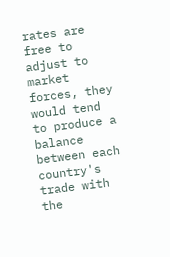rates are free to adjust to market forces, they would tend to produce a balance between each country's trade with the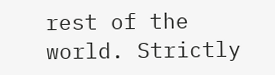rest of the world. Strictly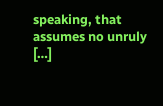speaking, that assumes no unruly […]